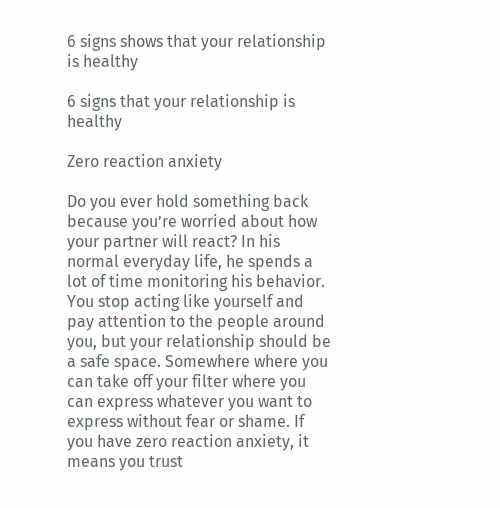6 signs shows that your relationship is healthy

6 signs that your relationship is healthy

Zero reaction anxiety

Do you ever hold something back because you’re worried about how your partner will react? In his normal everyday life, he spends a lot of time monitoring his behavior. You stop acting like yourself and pay attention to the people around you, but your relationship should be a safe space. Somewhere where you can take off your filter where you can express whatever you want to express without fear or shame. If you have zero reaction anxiety, it means you trust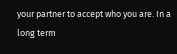your partner to accept who you are. In a long term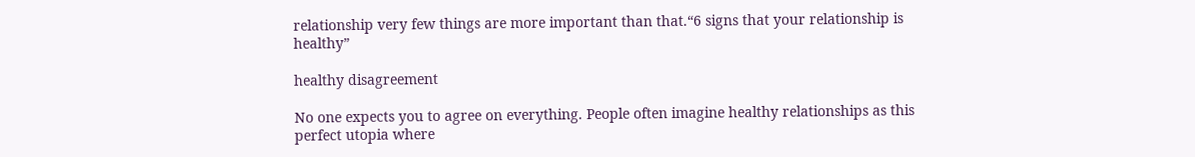relationship very few things are more important than that.“6 signs that your relationship is healthy”

healthy disagreement

No one expects you to agree on everything. People often imagine healthy relationships as this perfect utopia where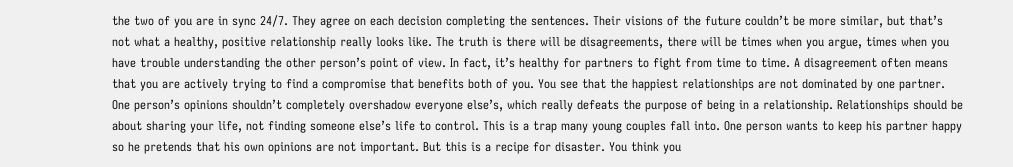the two of you are in sync 24/7. They agree on each decision completing the sentences. Their visions of the future couldn’t be more similar, but that’s not what a healthy, positive relationship really looks like. The truth is there will be disagreements, there will be times when you argue, times when you have trouble understanding the other person’s point of view. In fact, it’s healthy for partners to fight from time to time. A disagreement often means that you are actively trying to find a compromise that benefits both of you. You see that the happiest relationships are not dominated by one partner. One person’s opinions shouldn’t completely overshadow everyone else’s, which really defeats the purpose of being in a relationship. Relationships should be about sharing your life, not finding someone else’s life to control. This is a trap many young couples fall into. One person wants to keep his partner happy so he pretends that his own opinions are not important. But this is a recipe for disaster. You think you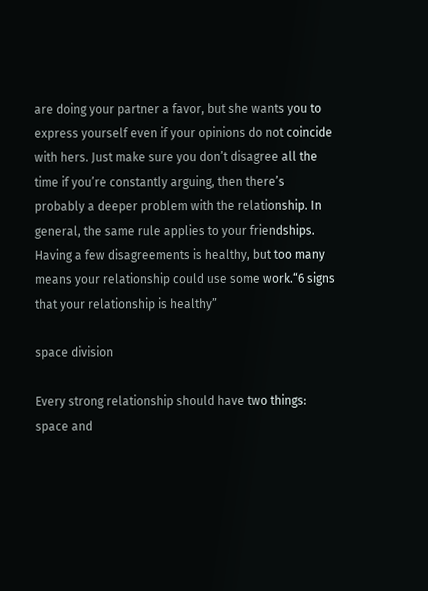are doing your partner a favor, but she wants you to express yourself even if your opinions do not coincide with hers. Just make sure you don’t disagree all the time if you’re constantly arguing, then there’s probably a deeper problem with the relationship. In general, the same rule applies to your friendships. Having a few disagreements is healthy, but too many means your relationship could use some work.“6 signs that your relationship is healthy”

space division

Every strong relationship should have two things: space and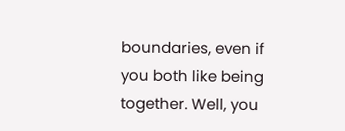boundaries, even if you both like being together. Well, you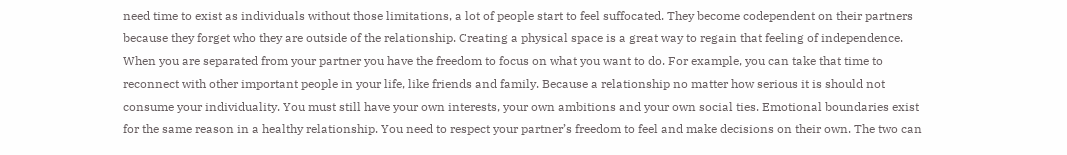need time to exist as individuals without those limitations, a lot of people start to feel suffocated. They become codependent on their partners because they forget who they are outside of the relationship. Creating a physical space is a great way to regain that feeling of independence. When you are separated from your partner you have the freedom to focus on what you want to do. For example, you can take that time to reconnect with other important people in your life, like friends and family. Because a relationship no matter how serious it is should not consume your individuality. You must still have your own interests, your own ambitions and your own social ties. Emotional boundaries exist for the same reason in a healthy relationship. You need to respect your partner’s freedom to feel and make decisions on their own. The two can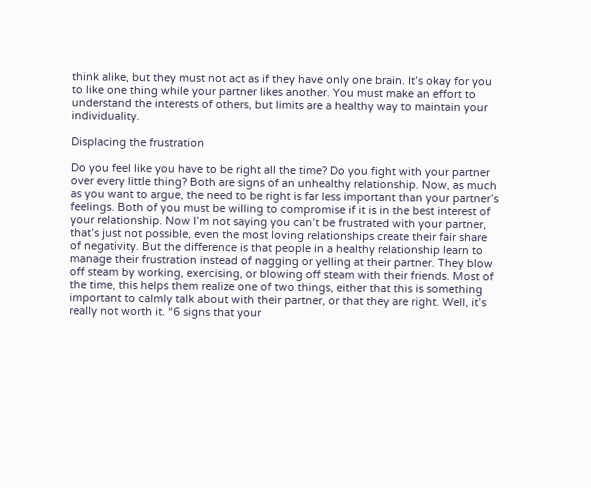think alike, but they must not act as if they have only one brain. It’s okay for you to like one thing while your partner likes another. You must make an effort to understand the interests of others, but limits are a healthy way to maintain your individuality.

Displacing the frustration

Do you feel like you have to be right all the time? Do you fight with your partner over every little thing? Both are signs of an unhealthy relationship. Now, as much as you want to argue, the need to be right is far less important than your partner’s feelings. Both of you must be willing to compromise if it is in the best interest of your relationship. Now I’m not saying you can’t be frustrated with your partner, that’s just not possible, even the most loving relationships create their fair share of negativity. But the difference is that people in a healthy relationship learn to manage their frustration instead of nagging or yelling at their partner. They blow off steam by working, exercising, or blowing off steam with their friends. Most of the time, this helps them realize one of two things, either that this is something important to calmly talk about with their partner, or that they are right. Well, it’s really not worth it. “6 signs that your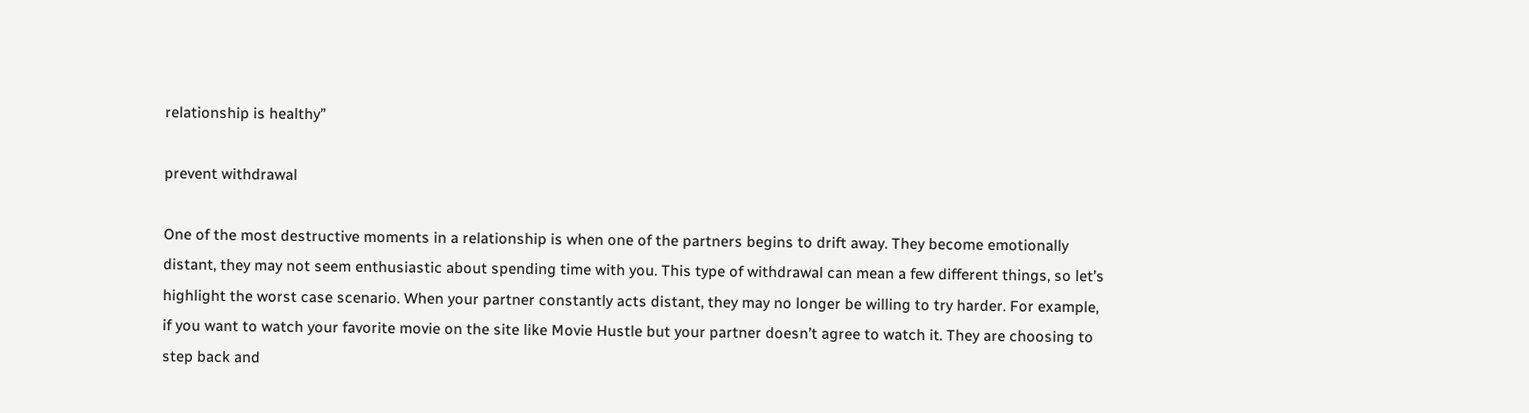relationship is healthy”

prevent withdrawal

One of the most destructive moments in a relationship is when one of the partners begins to drift away. They become emotionally distant, they may not seem enthusiastic about spending time with you. This type of withdrawal can mean a few different things, so let’s highlight the worst case scenario. When your partner constantly acts distant, they may no longer be willing to try harder. For example, if you want to watch your favorite movie on the site like Movie Hustle but your partner doesn’t agree to watch it. They are choosing to step back and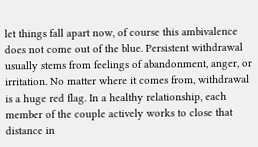let things fall apart now, of course this ambivalence does not come out of the blue. Persistent withdrawal usually stems from feelings of abandonment, anger, or irritation. No matter where it comes from, withdrawal is a huge red flag. In a healthy relationship, each member of the couple actively works to close that distance in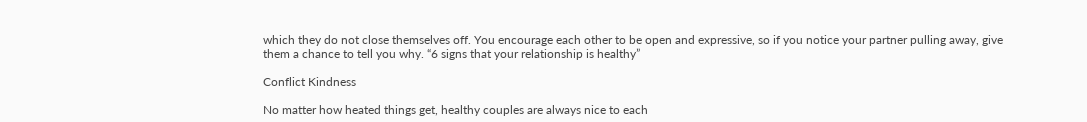which they do not close themselves off. You encourage each other to be open and expressive, so if you notice your partner pulling away, give them a chance to tell you why. “6 signs that your relationship is healthy”

Conflict Kindness

No matter how heated things get, healthy couples are always nice to each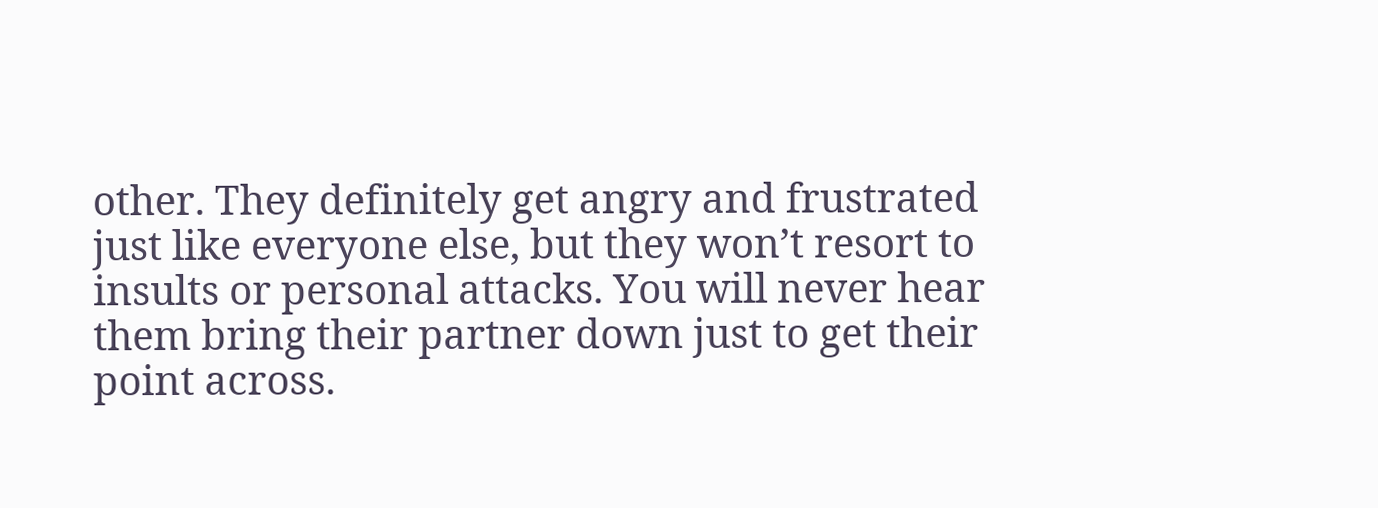other. They definitely get angry and frustrated just like everyone else, but they won’t resort to insults or personal attacks. You will never hear them bring their partner down just to get their point across.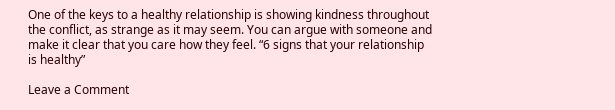One of the keys to a healthy relationship is showing kindness throughout the conflict, as strange as it may seem. You can argue with someone and make it clear that you care how they feel. “6 signs that your relationship is healthy”

Leave a Comment